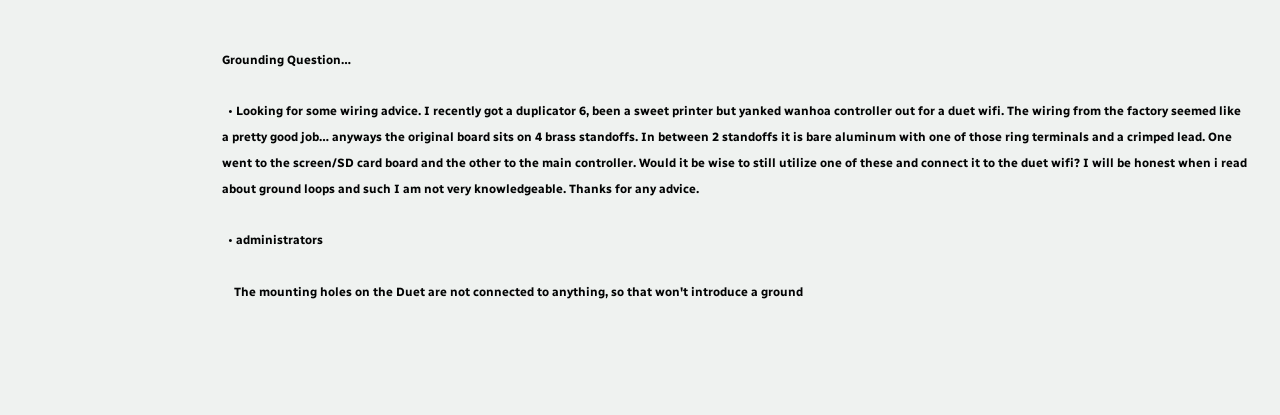Grounding Question…

  • Looking for some wiring advice. I recently got a duplicator 6, been a sweet printer but yanked wanhoa controller out for a duet wifi. The wiring from the factory seemed like a pretty good job… anyways the original board sits on 4 brass standoffs. In between 2 standoffs it is bare aluminum with one of those ring terminals and a crimped lead. One went to the screen/SD card board and the other to the main controller. Would it be wise to still utilize one of these and connect it to the duet wifi? I will be honest when i read about ground loops and such I am not very knowledgeable. Thanks for any advice.

  • administrators

    The mounting holes on the Duet are not connected to anything, so that won't introduce a ground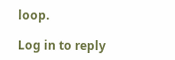loop.

Log in to reply